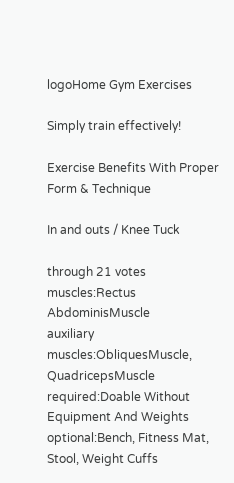logoHome Gym Exercises

Simply train effectively!

Exercise Benefits With Proper Form & Technique

In and outs / Knee Tuck

through 21 votes
muscles:Rectus AbdominisMuscle
auxiliary muscles:ObliquesMuscle, QuadricepsMuscle
required:Doable Without Equipment And Weights
optional:Bench, Fitness Mat, Stool, Weight Cuffs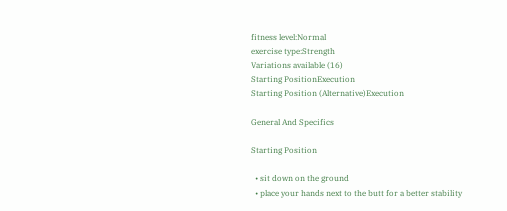fitness level:Normal
exercise type:Strength
Variations available (16)
Starting PositionExecution
Starting Position (Alternative)Execution

General And Specifics

Starting Position

  • sit down on the ground
  • place your hands next to the butt for a better stability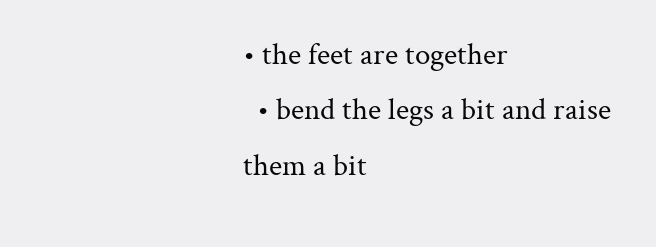• the feet are together
  • bend the legs a bit and raise them a bit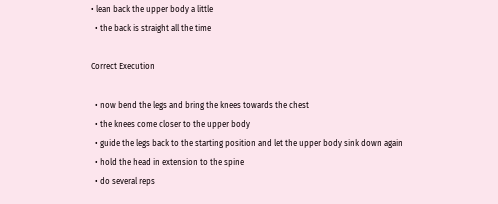• lean back the upper body a little
  • the back is straight all the time

Correct Execution

  • now bend the legs and bring the knees towards the chest
  • the knees come closer to the upper body
  • guide the legs back to the starting position and let the upper body sink down again
  • hold the head in extension to the spine
  • do several reps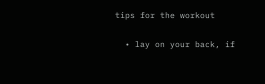tips for the workout

  • lay on your back, if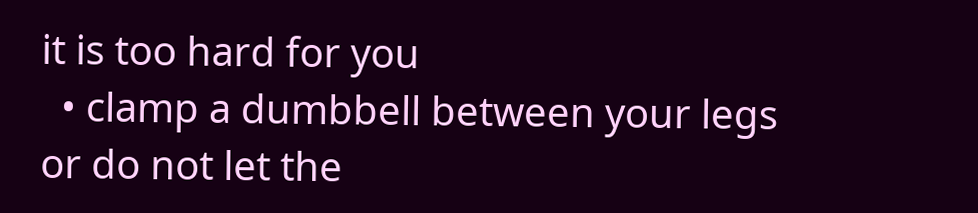it is too hard for you
  • clamp a dumbbell between your legs or do not let the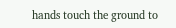hands touch the ground to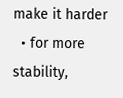make it harder
  • for more stability,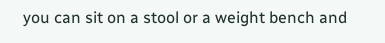you can sit on a stool or a weight bench and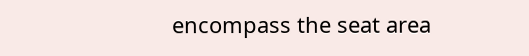encompass the seat area